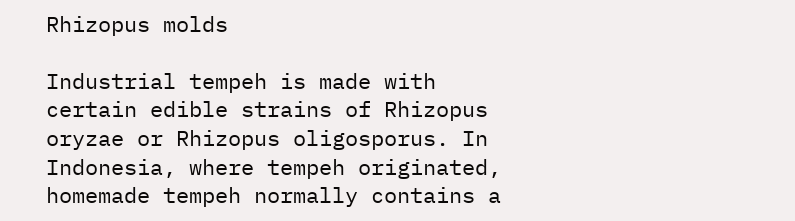Rhizopus molds

Industrial tempeh is made with certain edible strains of Rhizopus oryzae or Rhizopus oligosporus. In Indonesia, where tempeh originated, homemade tempeh normally contains a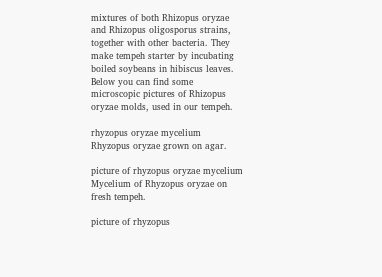mixtures of both Rhizopus oryzae and Rhizopus oligosporus strains, together with other bacteria. They make tempeh starter by incubating boiled soybeans in hibiscus leaves.
Below you can find some microscopic pictures of Rhizopus oryzae molds, used in our tempeh.

rhyzopus oryzae mycelium
Rhyzopus oryzae grown on agar.

picture of rhyzopus oryzae mycelium
Mycelium of Rhyzopus oryzae on fresh tempeh.

picture of rhyzopus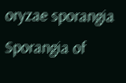oryzae sporangia
Sporangia of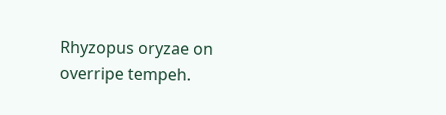Rhyzopus oryzae on overripe tempeh.